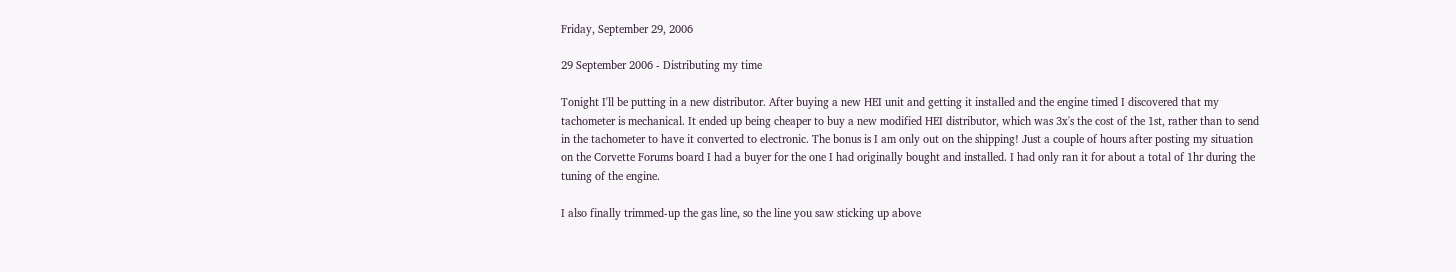Friday, September 29, 2006

29 September 2006 - Distributing my time

Tonight I'll be putting in a new distributor. After buying a new HEI unit and getting it installed and the engine timed I discovered that my tachometer is mechanical. It ended up being cheaper to buy a new modified HEI distributor, which was 3x's the cost of the 1st, rather than to send in the tachometer to have it converted to electronic. The bonus is I am only out on the shipping! Just a couple of hours after posting my situation on the Corvette Forums board I had a buyer for the one I had originally bought and installed. I had only ran it for about a total of 1hr during the tuning of the engine.

I also finally trimmed-up the gas line, so the line you saw sticking up above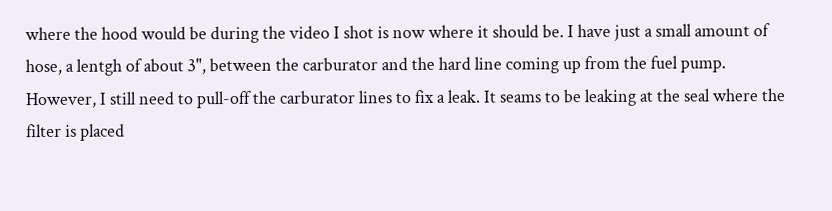where the hood would be during the video I shot is now where it should be. I have just a small amount of hose, a lentgh of about 3", between the carburator and the hard line coming up from the fuel pump. However, I still need to pull-off the carburator lines to fix a leak. It seams to be leaking at the seal where the filter is placed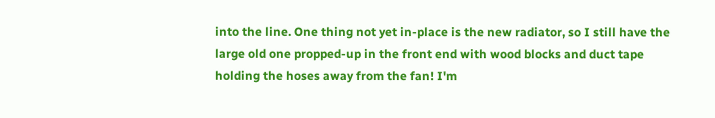into the line. One thing not yet in-place is the new radiator, so I still have the large old one propped-up in the front end with wood blocks and duct tape holding the hoses away from the fan! I'm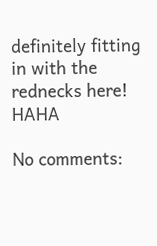definitely fitting in with the rednecks here! HAHA

No comments: